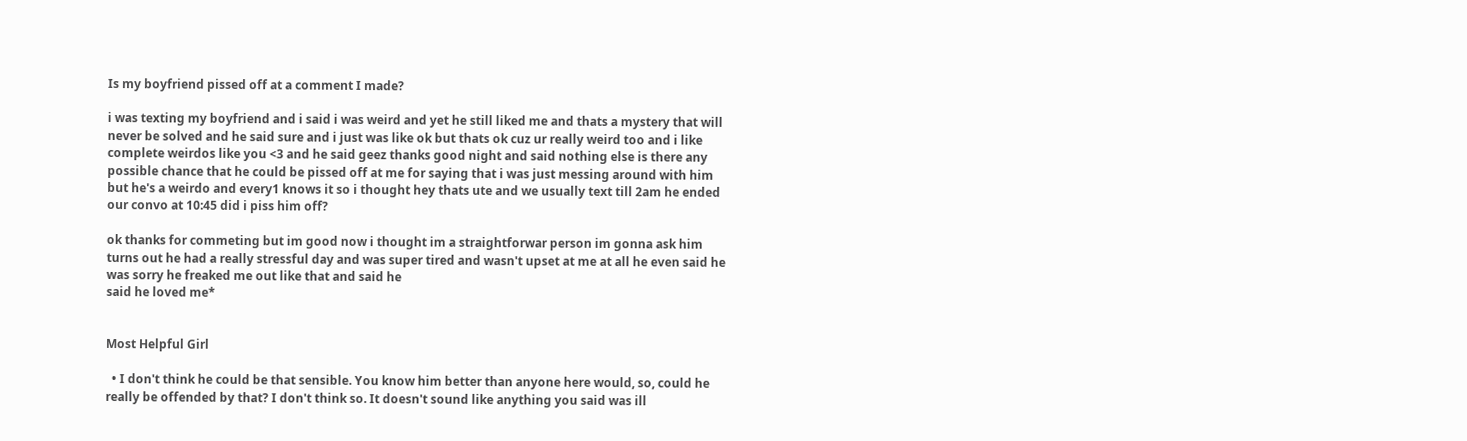Is my boyfriend pissed off at a comment I made?

i was texting my boyfriend and i said i was weird and yet he still liked me and thats a mystery that will never be solved and he said sure and i just was like ok but thats ok cuz ur really weird too and i like complete weirdos like you <3 and he said geez thanks good night and said nothing else is there any possible chance that he could be pissed off at me for saying that i was just messing around with him but he's a weirdo and every1 knows it so i thought hey thats ute and we usually text till 2am he ended our convo at 10:45 did i piss him off?

ok thanks for commeting but im good now i thought im a straightforwar person im gonna ask him turns out he had a really stressful day and was super tired and wasn't upset at me at all he even said he was sorry he freaked me out like that and said he
said he loved me*


Most Helpful Girl

  • I don't think he could be that sensible. You know him better than anyone here would, so, could he really be offended by that? I don't think so. It doesn't sound like anything you said was ill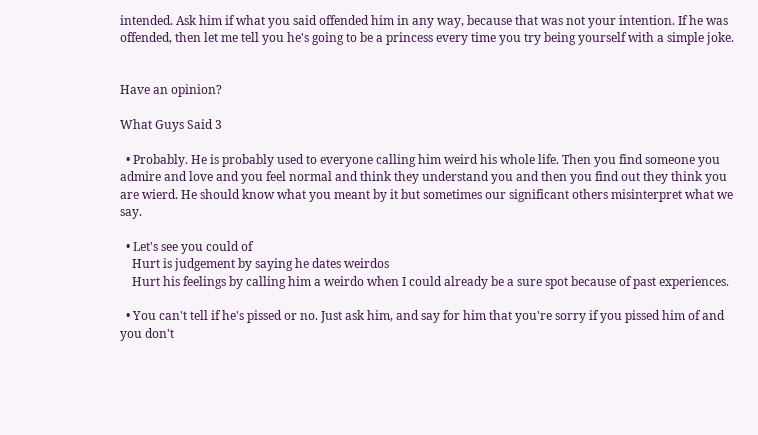intended. Ask him if what you said offended him in any way, because that was not your intention. If he was offended, then let me tell you he's going to be a princess every time you try being yourself with a simple joke.


Have an opinion?

What Guys Said 3

  • Probably. He is probably used to everyone calling him weird his whole life. Then you find someone you admire and love and you feel normal and think they understand you and then you find out they think you are wierd. He should know what you meant by it but sometimes our significant others misinterpret what we say.

  • Let's see you could of
    Hurt is judgement by saying he dates weirdos
    Hurt his feelings by calling him a weirdo when I could already be a sure spot because of past experiences.

  • You can't tell if he's pissed or no. Just ask him, and say for him that you're sorry if you pissed him of and you don't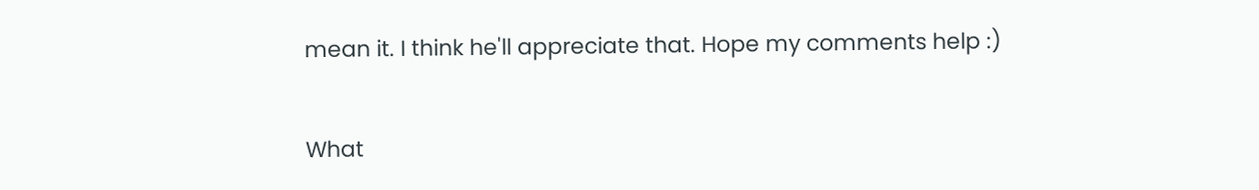mean it. I think he'll appreciate that. Hope my comments help :)


What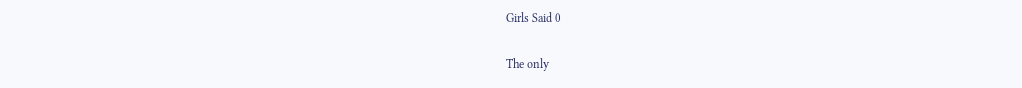Girls Said 0

The only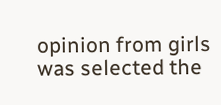opinion from girls was selected the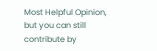Most Helpful Opinion, but you can still contribute by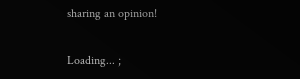sharing an opinion!

Loading... ;